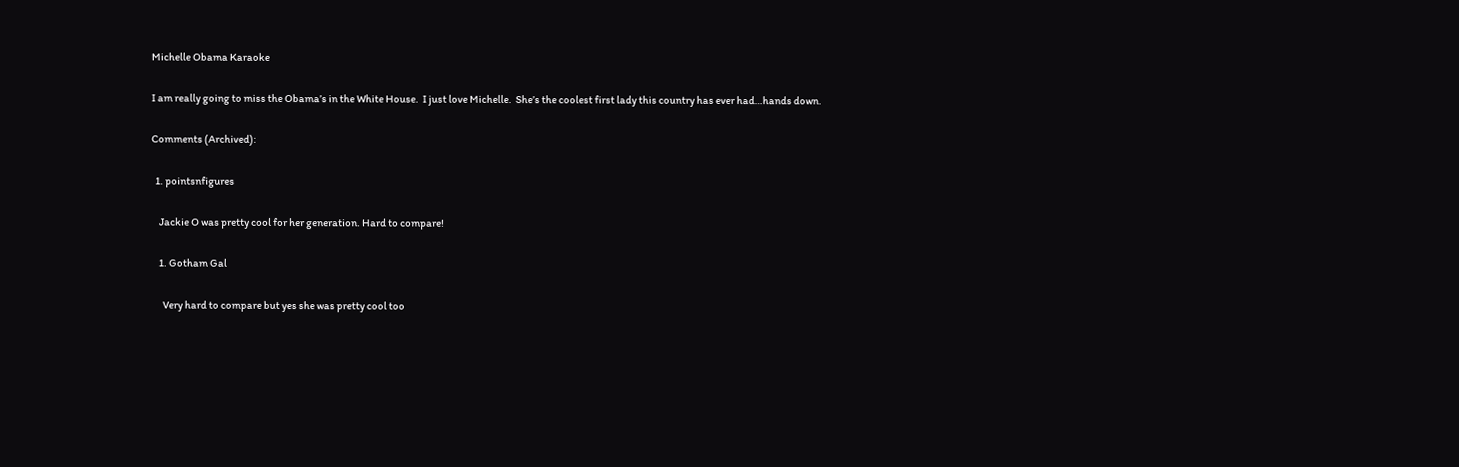Michelle Obama Karaoke

I am really going to miss the Obama’s in the White House.  I just love Michelle.  She’s the coolest first lady this country has ever had…hands down.

Comments (Archived):

  1. pointsnfigures

    Jackie O was pretty cool for her generation. Hard to compare!

    1. Gotham Gal

      Very hard to compare but yes she was pretty cool too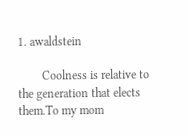1. awaldstein

        Coolness is relative to the generation that elects them.To my mom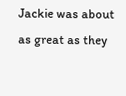Jackie was about as great as they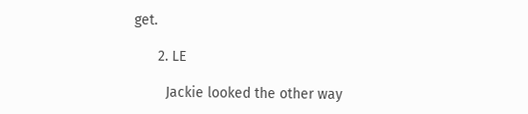get.

      2. LE

        Jackie looked the other way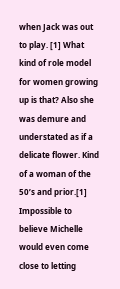when Jack was out to play. [1] What kind of role model for women growing up is that? Also she was demure and understated as if a delicate flower. Kind of a woman of the 50’s and prior.[1] Impossible to believe Michelle would even come close to letting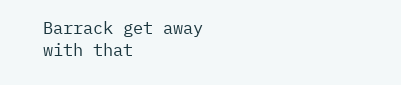Barrack get away with that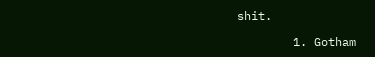shit.

        1. Gotham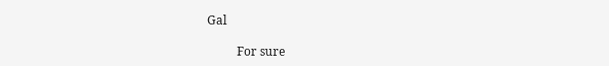Gal

          For sure